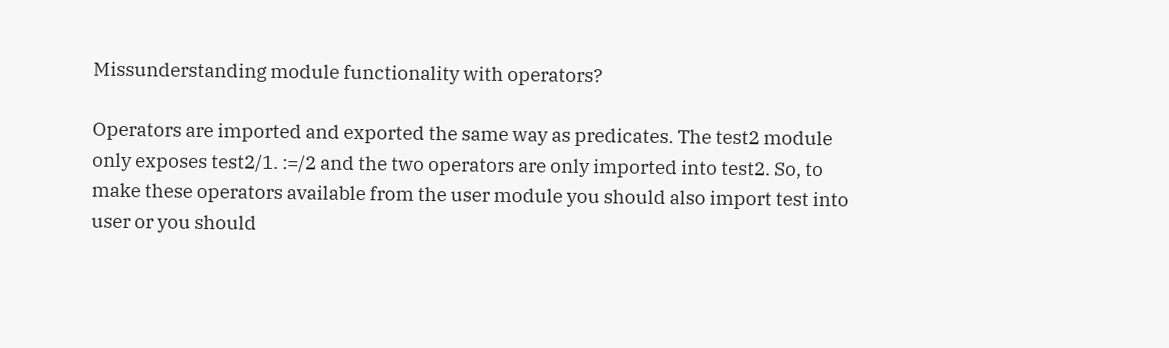Missunderstanding module functionality with operators?

Operators are imported and exported the same way as predicates. The test2 module only exposes test2/1. :=/2 and the two operators are only imported into test2. So, to make these operators available from the user module you should also import test into user or you should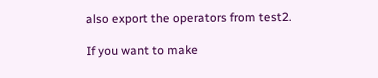also export the operators from test2.

If you want to make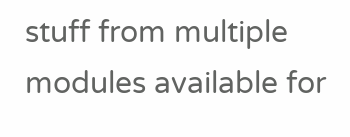stuff from multiple modules available for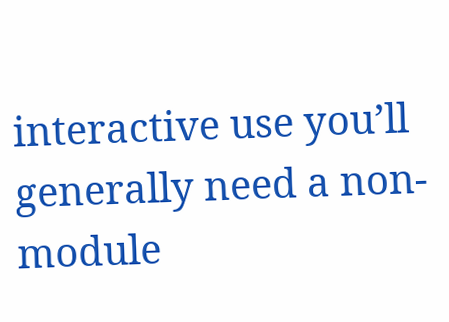interactive use you’ll generally need a non-module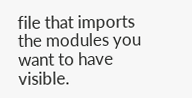file that imports the modules you want to have visible.